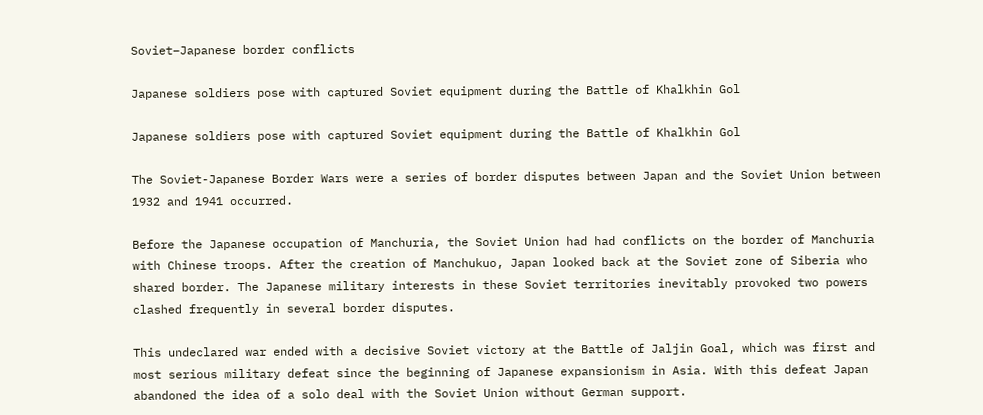Soviet–Japanese border conflicts

Japanese soldiers pose with captured Soviet equipment during the Battle of Khalkhin Gol

Japanese soldiers pose with captured Soviet equipment during the Battle of Khalkhin Gol

The Soviet-Japanese Border Wars were a series of border disputes between Japan and the Soviet Union between 1932 and 1941 occurred.

Before the Japanese occupation of Manchuria, the Soviet Union had had conflicts on the border of Manchuria with Chinese troops. After the creation of Manchukuo, Japan looked back at the Soviet zone of Siberia who shared border. The Japanese military interests in these Soviet territories inevitably provoked two powers clashed frequently in several border disputes.

This undeclared war ended with a decisive Soviet victory at the Battle of Jaljin Goal, which was first and most serious military defeat since the beginning of Japanese expansionism in Asia. With this defeat Japan abandoned the idea of a solo deal with the Soviet Union without German support.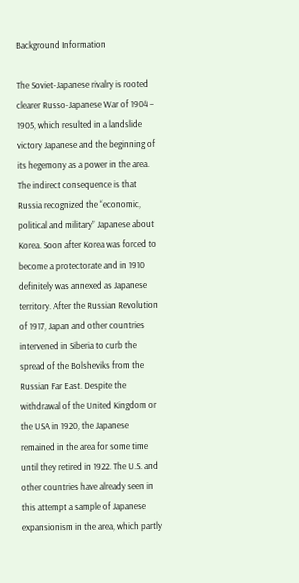Background Information

The Soviet-Japanese rivalry is rooted clearer Russo-Japanese War of 1904 – 1905, which resulted in a landslide victory Japanese and the beginning of its hegemony as a power in the area. The indirect consequence is that Russia recognized the “economic, political and military” Japanese about Korea. Soon after Korea was forced to become a protectorate and in 1910 definitely was annexed as Japanese territory. After the Russian Revolution of 1917, Japan and other countries intervened in Siberia to curb the spread of the Bolsheviks from the Russian Far East. Despite the withdrawal of the United Kingdom or the USA in 1920, the Japanese remained in the area for some time until they retired in 1922. The U.S. and other countries have already seen in this attempt a sample of Japanese expansionism in the area, which partly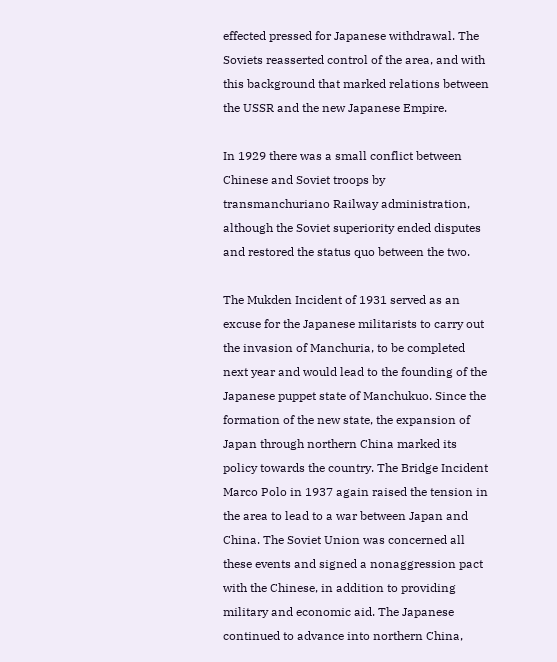effected pressed for Japanese withdrawal. The Soviets reasserted control of the area, and with this background that marked relations between the USSR and the new Japanese Empire.

In 1929 there was a small conflict between Chinese and Soviet troops by transmanchuriano Railway administration, although the Soviet superiority ended disputes and restored the status quo between the two.

The Mukden Incident of 1931 served as an excuse for the Japanese militarists to carry out the invasion of Manchuria, to be completed next year and would lead to the founding of the Japanese puppet state of Manchukuo. Since the formation of the new state, the expansion of Japan through northern China marked its policy towards the country. The Bridge Incident Marco Polo in 1937 again raised the tension in the area to lead to a war between Japan and China. The Soviet Union was concerned all these events and signed a nonaggression pact with the Chinese, in addition to providing military and economic aid. The Japanese continued to advance into northern China,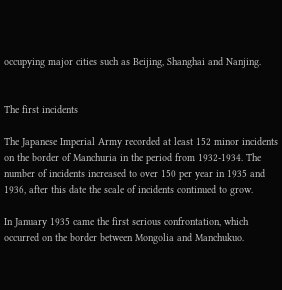occupying major cities such as Beijing, Shanghai and Nanjing.


The first incidents

The Japanese Imperial Army recorded at least 152 minor incidents on the border of Manchuria in the period from 1932-1934. The number of incidents increased to over 150 per year in 1935 and 1936, after this date the scale of incidents continued to grow.

In January 1935 came the first serious confrontation, which occurred on the border between Mongolia and Manchukuo.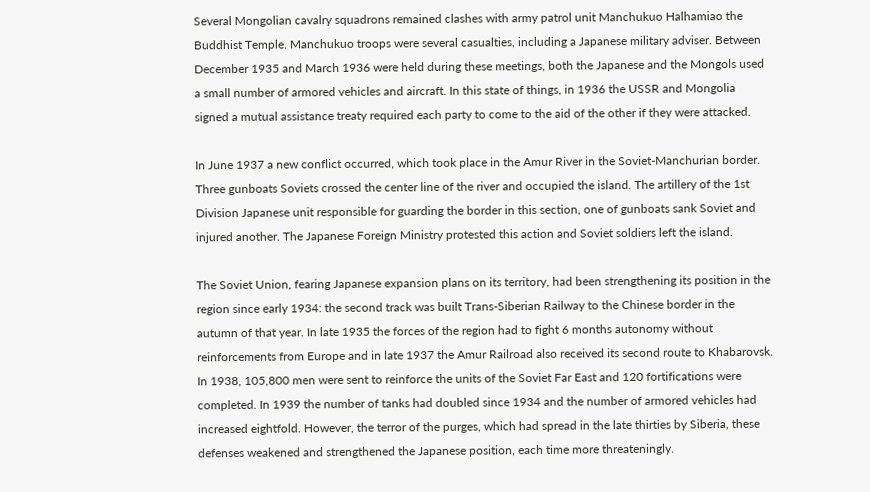Several Mongolian cavalry squadrons remained clashes with army patrol unit Manchukuo Halhamiao the Buddhist Temple. Manchukuo troops were several casualties, including a Japanese military adviser. Between December 1935 and March 1936 were held during these meetings, both the Japanese and the Mongols used a small number of armored vehicles and aircraft. In this state of things, in 1936 the USSR and Mongolia signed a mutual assistance treaty required each party to come to the aid of the other if they were attacked.

In June 1937 a new conflict occurred, which took place in the Amur River in the Soviet-Manchurian border. Three gunboats Soviets crossed the center line of the river and occupied the island. The artillery of the 1st Division Japanese unit responsible for guarding the border in this section, one of gunboats sank Soviet and injured another. The Japanese Foreign Ministry protested this action and Soviet soldiers left the island.

The Soviet Union, fearing Japanese expansion plans on its territory, had been strengthening its position in the region since early 1934: the second track was built Trans-Siberian Railway to the Chinese border in the autumn of that year. In late 1935 the forces of the region had to fight 6 months autonomy without reinforcements from Europe and in late 1937 the Amur Railroad also received its second route to Khabarovsk. In 1938, 105,800 men were sent to reinforce the units of the Soviet Far East and 120 fortifications were completed. In 1939 the number of tanks had doubled since 1934 and the number of armored vehicles had increased eightfold. However, the terror of the purges, which had spread in the late thirties by Siberia, these defenses weakened and strengthened the Japanese position, each time more threateningly.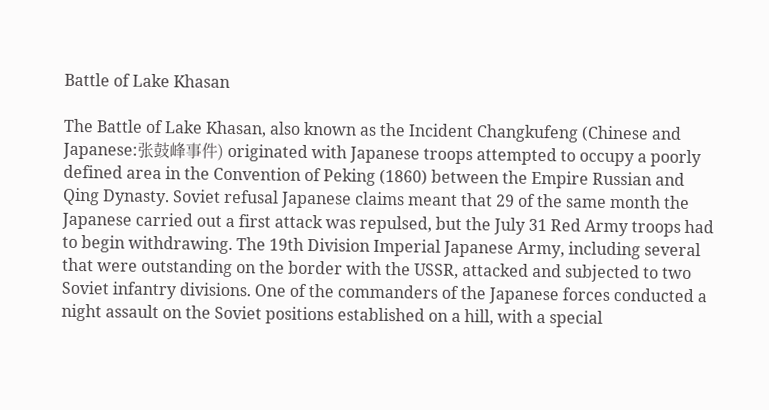Battle of Lake Khasan

The Battle of Lake Khasan, also known as the Incident Changkufeng (Chinese and Japanese:张鼓峰事件) originated with Japanese troops attempted to occupy a poorly defined area in the Convention of Peking (1860) between the Empire Russian and Qing Dynasty. Soviet refusal Japanese claims meant that 29 of the same month the Japanese carried out a first attack was repulsed, but the July 31 Red Army troops had to begin withdrawing. The 19th Division Imperial Japanese Army, including several that were outstanding on the border with the USSR, attacked and subjected to two Soviet infantry divisions. One of the commanders of the Japanese forces conducted a night assault on the Soviet positions established on a hill, with a special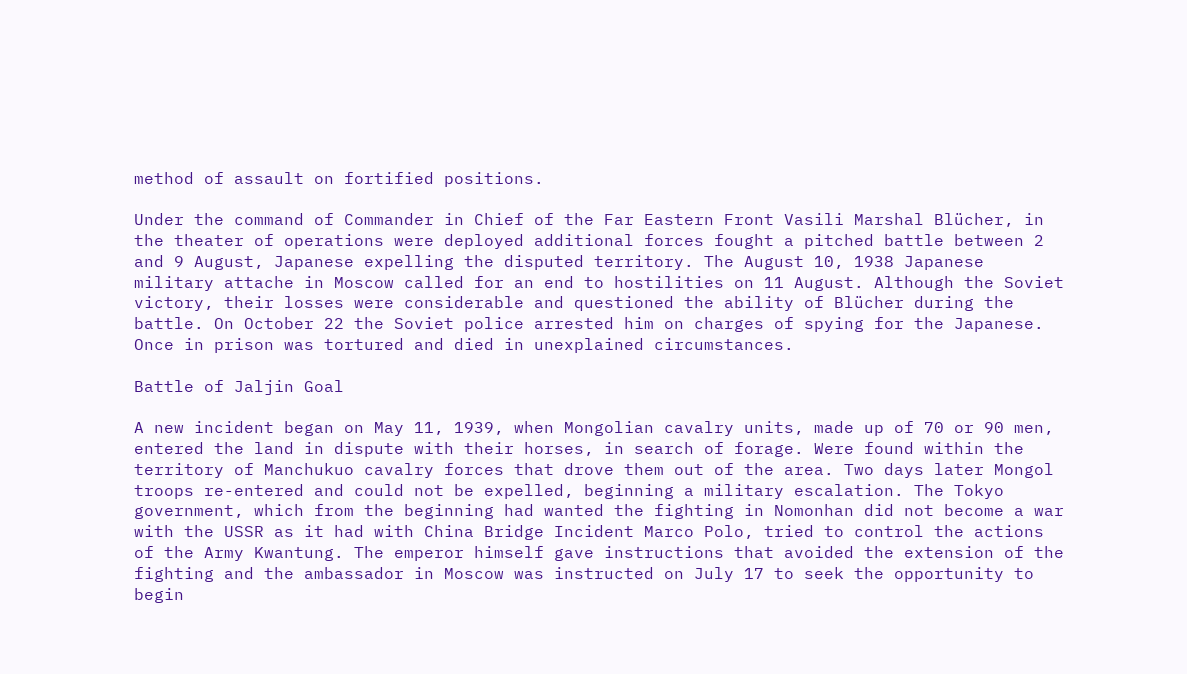method of assault on fortified positions.

Under the command of Commander in Chief of the Far Eastern Front Vasili Marshal Blücher, in the theater of operations were deployed additional forces fought a pitched battle between 2 and 9 August, Japanese expelling the disputed territory. The August 10, 1938 Japanese military attache in Moscow called for an end to hostilities on 11 August. Although the Soviet victory, their losses were considerable and questioned the ability of Blücher during the battle. On October 22 the Soviet police arrested him on charges of spying for the Japanese. Once in prison was tortured and died in unexplained circumstances.

Battle of Jaljin Goal

A new incident began on May 11, 1939, when Mongolian cavalry units, made up of 70 or 90 men, entered the land in dispute with their horses, in search of forage. Were found within the territory of Manchukuo cavalry forces that drove them out of the area. Two days later Mongol troops re-entered and could not be expelled, beginning a military escalation. The Tokyo government, which from the beginning had wanted the fighting in Nomonhan did not become a war with the USSR as it had with China Bridge Incident Marco Polo, tried to control the actions of the Army Kwantung. The emperor himself gave instructions that avoided the extension of the fighting and the ambassador in Moscow was instructed on July 17 to seek the opportunity to begin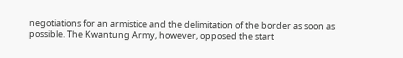negotiations for an armistice and the delimitation of the border as soon as possible. The Kwantung Army, however, opposed the start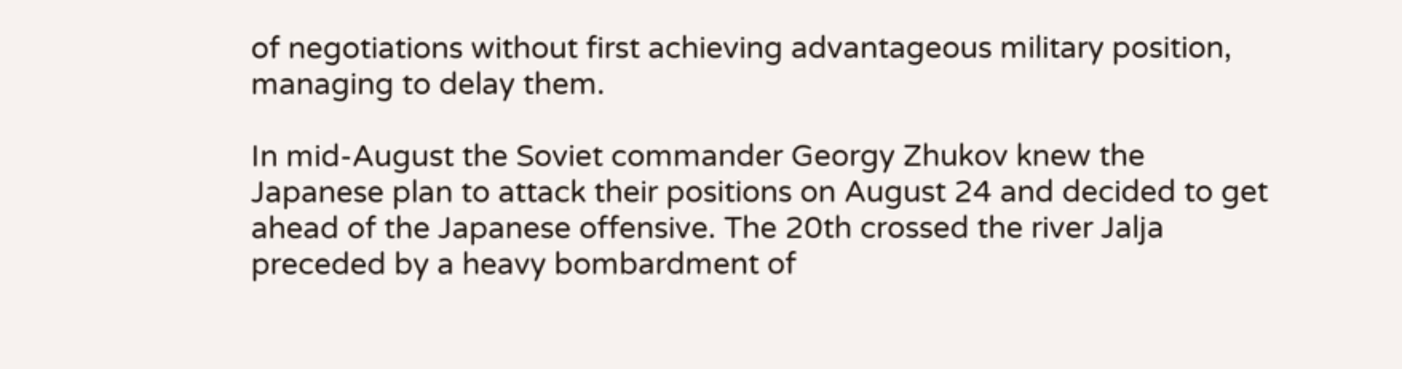of negotiations without first achieving advantageous military position, managing to delay them.

In mid-August the Soviet commander Georgy Zhukov knew the Japanese plan to attack their positions on August 24 and decided to get ahead of the Japanese offensive. The 20th crossed the river Jalja preceded by a heavy bombardment of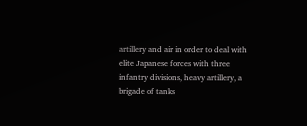artillery and air in order to deal with elite Japanese forces with three infantry divisions, heavy artillery, a brigade of tanks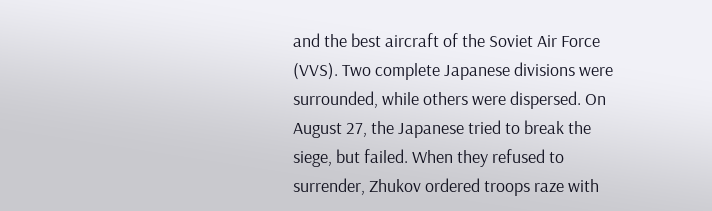and the best aircraft of the Soviet Air Force (VVS). Two complete Japanese divisions were surrounded, while others were dispersed. On August 27, the Japanese tried to break the siege, but failed. When they refused to surrender, Zhukov ordered troops raze with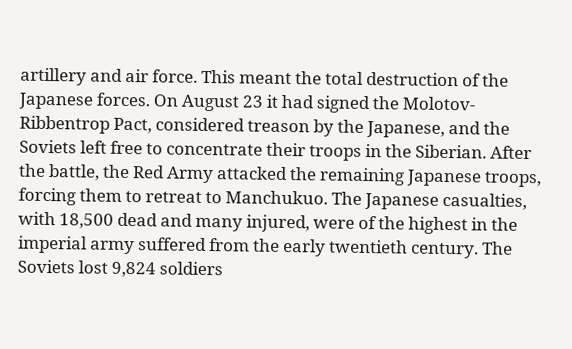artillery and air force. This meant the total destruction of the Japanese forces. On August 23 it had signed the Molotov-Ribbentrop Pact, considered treason by the Japanese, and the Soviets left free to concentrate their troops in the Siberian. After the battle, the Red Army attacked the remaining Japanese troops, forcing them to retreat to Manchukuo. The Japanese casualties, with 18,500 dead and many injured, were of the highest in the imperial army suffered from the early twentieth century. The Soviets lost 9,824 soldiers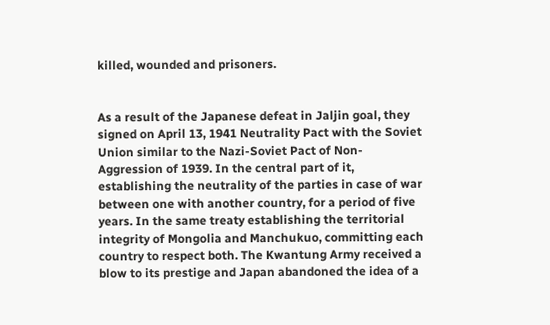killed, wounded and prisoners.


As a result of the Japanese defeat in Jaljin goal, they signed on April 13, 1941 Neutrality Pact with the Soviet Union similar to the Nazi-Soviet Pact of Non-Aggression of 1939. In the central part of it, establishing the neutrality of the parties in case of war between one with another country, for a period of five years. In the same treaty establishing the territorial integrity of Mongolia and Manchukuo, committing each country to respect both. The Kwantung Army received a blow to its prestige and Japan abandoned the idea of a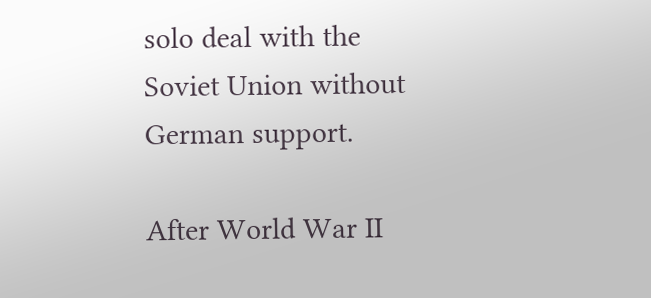solo deal with the Soviet Union without German support.

After World War II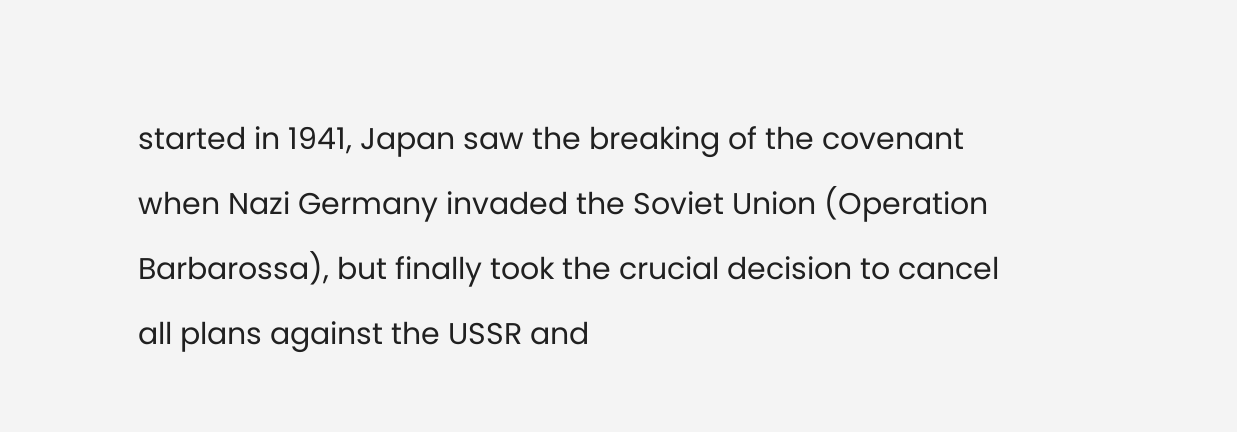started in 1941, Japan saw the breaking of the covenant when Nazi Germany invaded the Soviet Union (Operation Barbarossa), but finally took the crucial decision to cancel all plans against the USSR and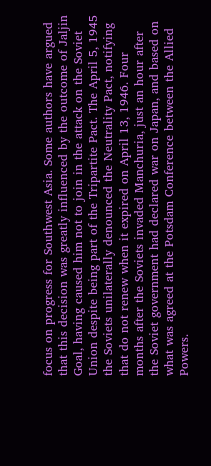focus on progress for Southwest Asia. Some authors have argued that this decision was greatly influenced by the outcome of Jaljin Goal, having caused him not to join in the attack on the Soviet Union despite being part of the Tripartite Pact. The April 5, 1945 the Soviets unilaterally denounced the Neutrality Pact, notifying that do not renew when it expired on April 13, 1946. Four months after the Soviets invaded Manchuria, just an hour after the Soviet government had declared war on Japan, and based on what was agreed at the Potsdam Conference between the Allied Powers.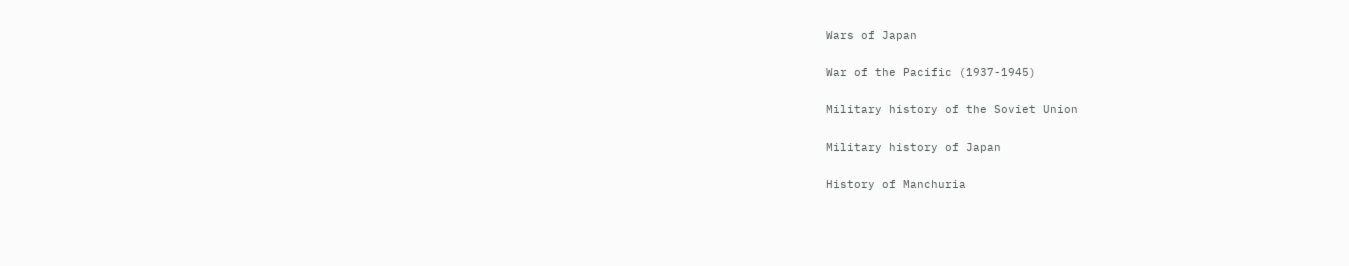Wars of Japan

War of the Pacific (1937-1945)

Military history of the Soviet Union

Military history of Japan

History of Manchuria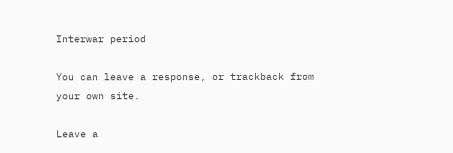Interwar period

You can leave a response, or trackback from your own site.

Leave a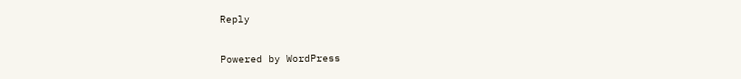Reply

Powered by WordPress